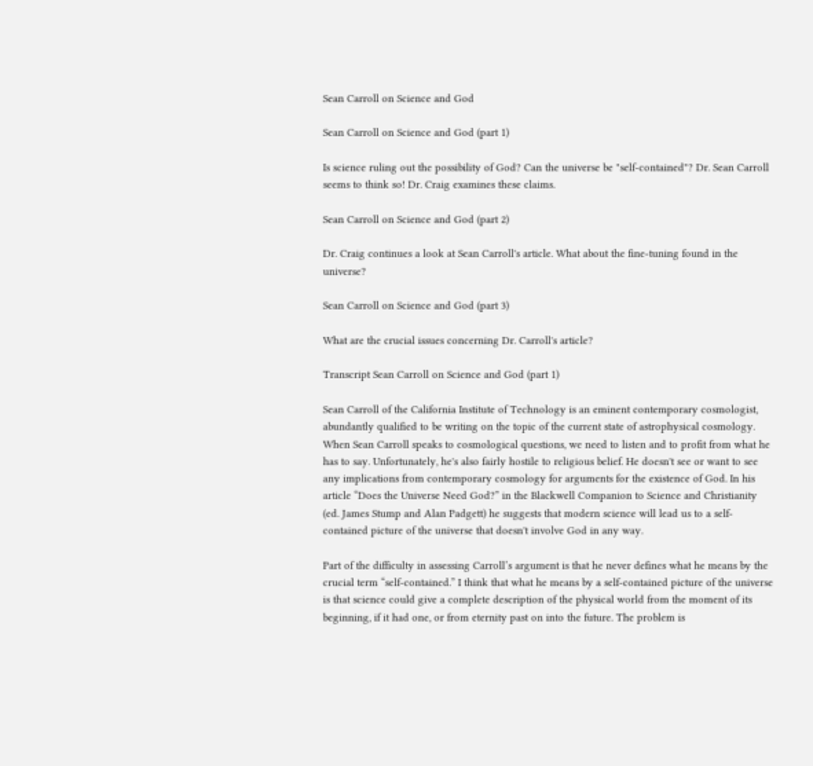Sean Carroll on Science and God

Sean Carroll on Science and God (part 1)

Is science ruling out the possibility of God? Can the universe be "self-contained"? Dr. Sean Carroll seems to think so! Dr. Craig examines these claims.

Sean Carroll on Science and God (part 2)

Dr. Craig continues a look at Sean Carroll's article. What about the fine-tuning found in the universe?

Sean Carroll on Science and God (part 3)

What are the crucial issues concerning Dr. Carroll's article?

Transcript Sean Carroll on Science and God (part 1)

Sean Carroll of the California Institute of Technology is an eminent contemporary cosmologist, abundantly qualified to be writing on the topic of the current state of astrophysical cosmology. When Sean Carroll speaks to cosmological questions, we need to listen and to profit from what he has to say. Unfortunately, he's also fairly hostile to religious belief. He doesn't see or want to see any implications from contemporary cosmology for arguments for the existence of God. In his article “Does the Universe Need God?” in the Blackwell Companion to Science and Christianity (ed. James Stump and Alan Padgett) he suggests that modern science will lead us to a self-contained picture of the universe that doesn't involve God in any way.

Part of the difficulty in assessing Carroll’s argument is that he never defines what he means by the crucial term “self-contained.” I think that what he means by a self-contained picture of the universe is that science could give a complete description of the physical world from the moment of its beginning, if it had one, or from eternity past on into the future. The problem is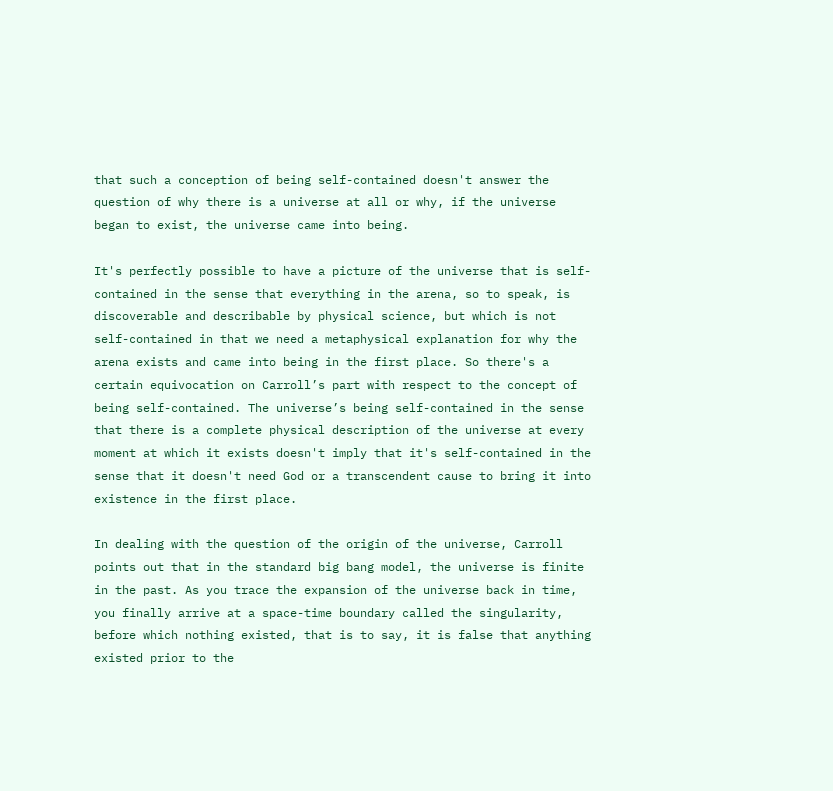that such a conception of being self-contained doesn't answer the question of why there is a universe at all or why, if the universe began to exist, the universe came into being.

It's perfectly possible to have a picture of the universe that is self-contained in the sense that everything in the arena, so to speak, is discoverable and describable by physical science, but which is not self-contained in that we need a metaphysical explanation for why the arena exists and came into being in the first place. So there's a certain equivocation on Carroll’s part with respect to the concept of being self-contained. The universe’s being self-contained in the sense that there is a complete physical description of the universe at every moment at which it exists doesn't imply that it's self-contained in the sense that it doesn't need God or a transcendent cause to bring it into existence in the first place.

In dealing with the question of the origin of the universe, Carroll points out that in the standard big bang model, the universe is finite in the past. As you trace the expansion of the universe back in time, you finally arrive at a space-time boundary called the singularity, before which nothing existed, that is to say, it is false that anything existed prior to the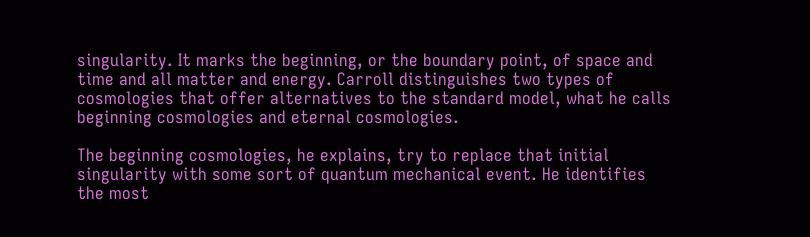singularity. It marks the beginning, or the boundary point, of space and time and all matter and energy. Carroll distinguishes two types of cosmologies that offer alternatives to the standard model, what he calls beginning cosmologies and eternal cosmologies.

The beginning cosmologies, he explains, try to replace that initial singularity with some sort of quantum mechanical event. He identifies the most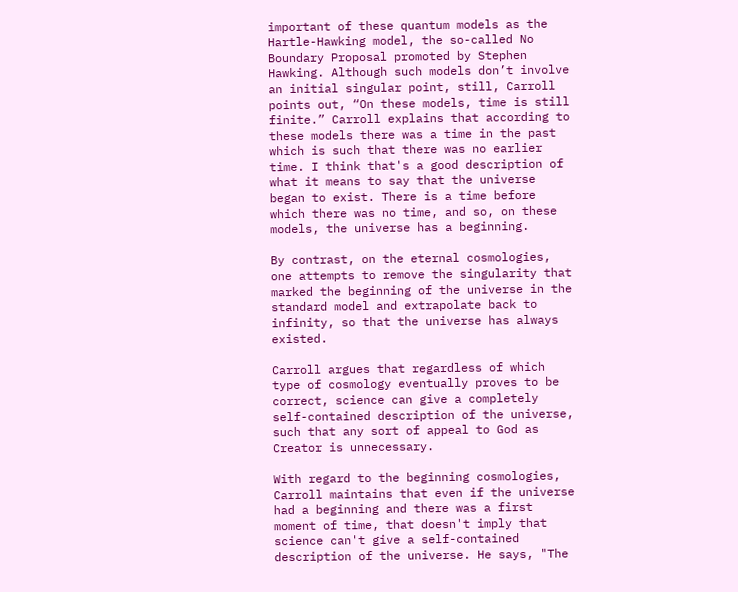important of these quantum models as the Hartle-Hawking model, the so-called No Boundary Proposal promoted by Stephen Hawking. Although such models don’t involve an initial singular point, still, Carroll points out, “On these models, time is still finite.” Carroll explains that according to these models there was a time in the past which is such that there was no earlier time. I think that's a good description of what it means to say that the universe began to exist. There is a time before which there was no time, and so, on these models, the universe has a beginning.

By contrast, on the eternal cosmologies, one attempts to remove the singularity that marked the beginning of the universe in the standard model and extrapolate back to infinity, so that the universe has always existed.

Carroll argues that regardless of which type of cosmology eventually proves to be correct, science can give a completely self-contained description of the universe, such that any sort of appeal to God as Creator is unnecessary.

With regard to the beginning cosmologies, Carroll maintains that even if the universe had a beginning and there was a first moment of time, that doesn't imply that science can't give a self-contained description of the universe. He says, "The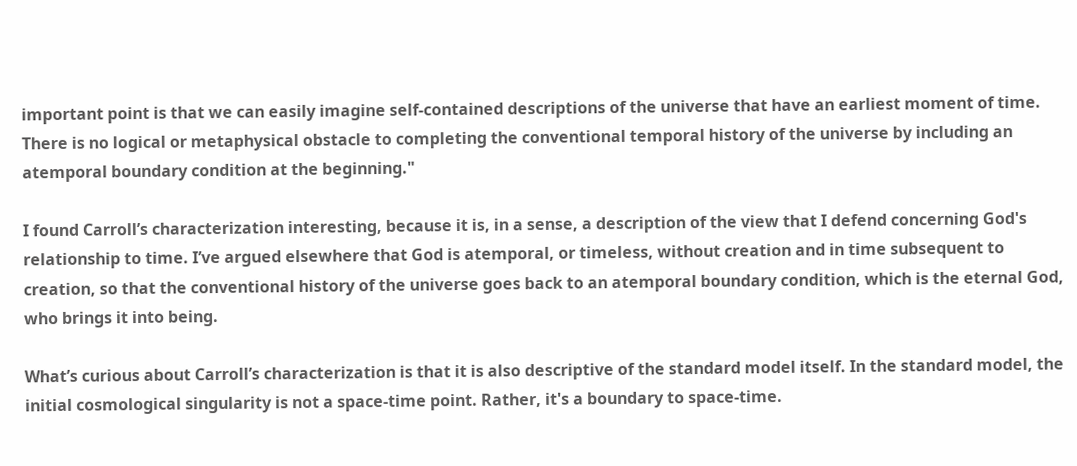important point is that we can easily imagine self-contained descriptions of the universe that have an earliest moment of time. There is no logical or metaphysical obstacle to completing the conventional temporal history of the universe by including an atemporal boundary condition at the beginning."

I found Carroll’s characterization interesting, because it is, in a sense, a description of the view that I defend concerning God's relationship to time. I’ve argued elsewhere that God is atemporal, or timeless, without creation and in time subsequent to creation, so that the conventional history of the universe goes back to an atemporal boundary condition, which is the eternal God, who brings it into being.

What’s curious about Carroll’s characterization is that it is also descriptive of the standard model itself. In the standard model, the initial cosmological singularity is not a space-time point. Rather, it's a boundary to space-time.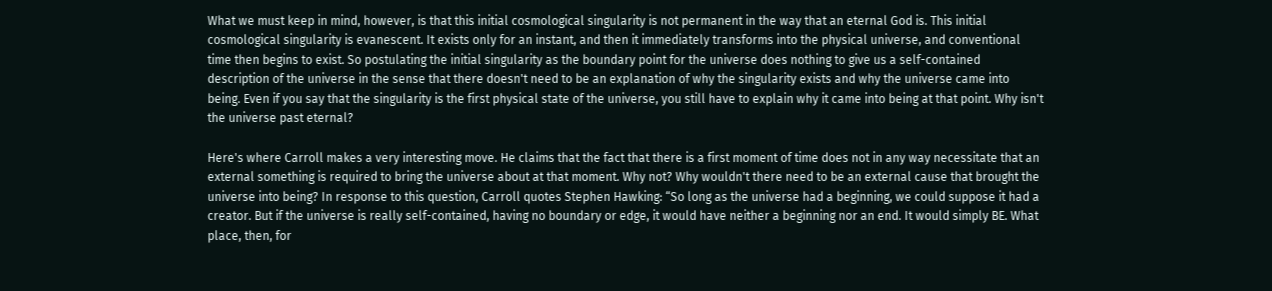What we must keep in mind, however, is that this initial cosmological singularity is not permanent in the way that an eternal God is. This initial cosmological singularity is evanescent. It exists only for an instant, and then it immediately transforms into the physical universe, and conventional time then begins to exist. So postulating the initial singularity as the boundary point for the universe does nothing to give us a self-contained description of the universe in the sense that there doesn't need to be an explanation of why the singularity exists and why the universe came into being. Even if you say that the singularity is the first physical state of the universe, you still have to explain why it came into being at that point. Why isn't the universe past eternal?

Here's where Carroll makes a very interesting move. He claims that the fact that there is a first moment of time does not in any way necessitate that an external something is required to bring the universe about at that moment. Why not? Why wouldn't there need to be an external cause that brought the universe into being? In response to this question, Carroll quotes Stephen Hawking: “So long as the universe had a beginning, we could suppose it had a creator. But if the universe is really self-contained, having no boundary or edge, it would have neither a beginning nor an end. It would simply BE. What place, then, for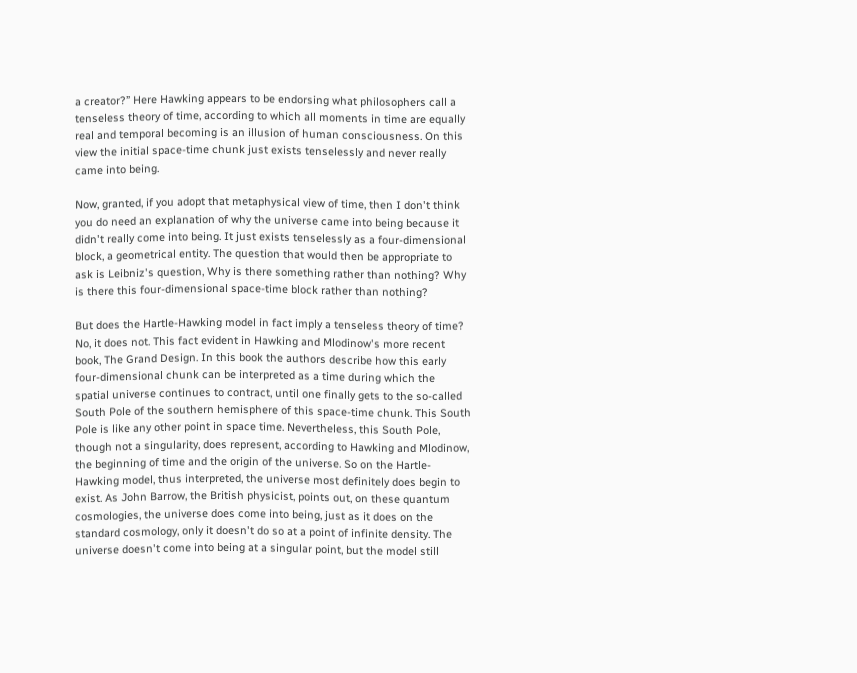a creator?” Here Hawking appears to be endorsing what philosophers call a tenseless theory of time, according to which all moments in time are equally real and temporal becoming is an illusion of human consciousness. On this view the initial space-time chunk just exists tenselessly and never really came into being.

Now, granted, if you adopt that metaphysical view of time, then I don't think you do need an explanation of why the universe came into being because it didn't really come into being. It just exists tenselessly as a four-dimensional block, a geometrical entity. The question that would then be appropriate to ask is Leibniz's question, Why is there something rather than nothing? Why is there this four-dimensional space-time block rather than nothing?

But does the Hartle-Hawking model in fact imply a tenseless theory of time? No, it does not. This fact evident in Hawking and Mlodinow's more recent book, The Grand Design. In this book the authors describe how this early four-dimensional chunk can be interpreted as a time during which the spatial universe continues to contract, until one finally gets to the so-called South Pole of the southern hemisphere of this space-time chunk. This South Pole is like any other point in space time. Nevertheless, this South Pole, though not a singularity, does represent, according to Hawking and Mlodinow, the beginning of time and the origin of the universe. So on the Hartle-Hawking model, thus interpreted, the universe most definitely does begin to exist. As John Barrow, the British physicist, points out, on these quantum cosmologies, the universe does come into being, just as it does on the standard cosmology, only it doesn't do so at a point of infinite density. The universe doesn't come into being at a singular point, but the model still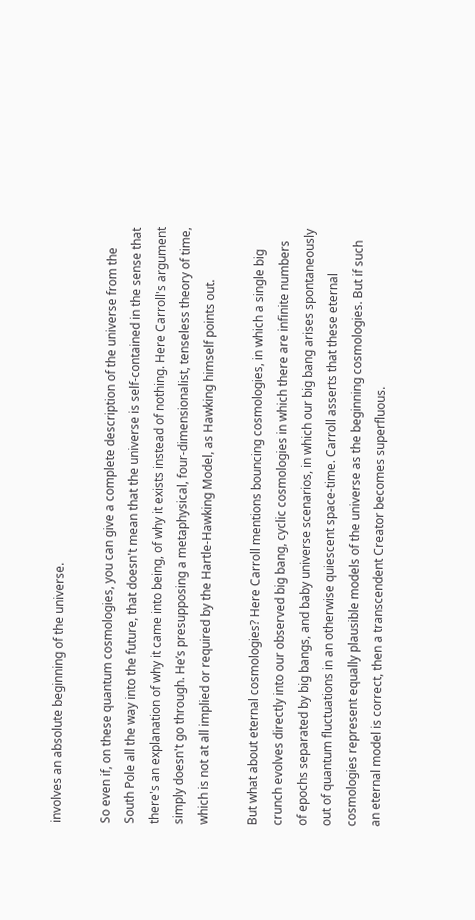involves an absolute beginning of the universe.

So even if, on these quantum cosmologies, you can give a complete description of the universe from the South Pole all the way into the future, that doesn't mean that the universe is self-contained in the sense that there's an explanation of why it came into being, of why it exists instead of nothing. Here Carroll's argument simply doesn't go through. He’s presupposing a metaphysical, four-dimensionalist, tenseless theory of time, which is not at all implied or required by the Hartle-Hawking Model, as Hawking himself points out.

But what about eternal cosmologies? Here Carroll mentions bouncing cosmologies, in which a single big crunch evolves directly into our observed big bang, cyclic cosmologies in which there are infinite numbers of epochs separated by big bangs, and baby universe scenarios, in which our big bang arises spontaneously out of quantum fluctuations in an otherwise quiescent space-time. Carroll asserts that these eternal cosmologies represent equally plausible models of the universe as the beginning cosmologies. But if such an eternal model is correct, then a transcendent Creator becomes superfluous.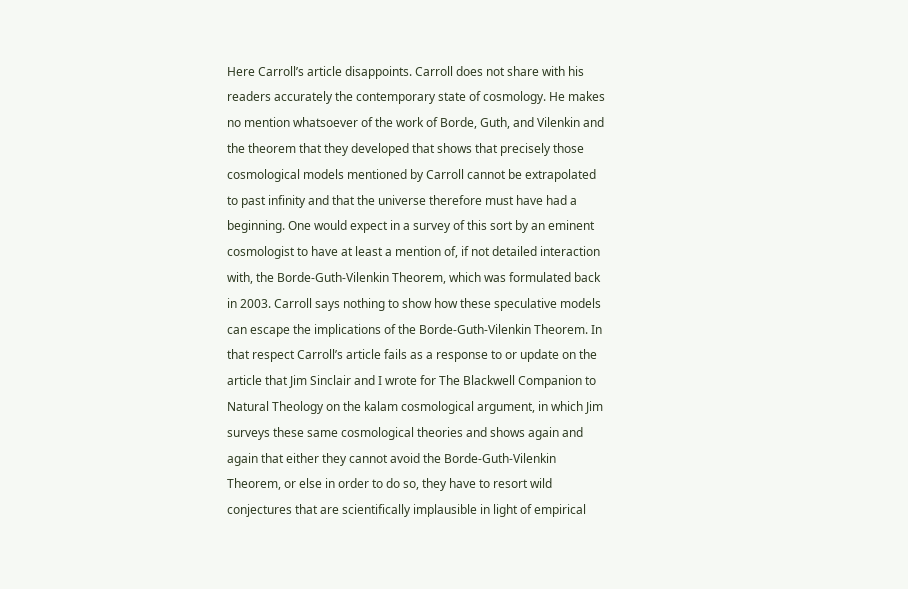Here Carroll’s article disappoints. Carroll does not share with his readers accurately the contemporary state of cosmology. He makes no mention whatsoever of the work of Borde, Guth, and Vilenkin and the theorem that they developed that shows that precisely those cosmological models mentioned by Carroll cannot be extrapolated to past infinity and that the universe therefore must have had a beginning. One would expect in a survey of this sort by an eminent cosmologist to have at least a mention of, if not detailed interaction with, the Borde-Guth-Vilenkin Theorem, which was formulated back in 2003. Carroll says nothing to show how these speculative models can escape the implications of the Borde-Guth-Vilenkin Theorem. In that respect Carroll’s article fails as a response to or update on the article that Jim Sinclair and I wrote for The Blackwell Companion to Natural Theology on the kalam cosmological argument, in which Jim surveys these same cosmological theories and shows again and again that either they cannot avoid the Borde-Guth-Vilenkin Theorem, or else in order to do so, they have to resort wild conjectures that are scientifically implausible in light of empirical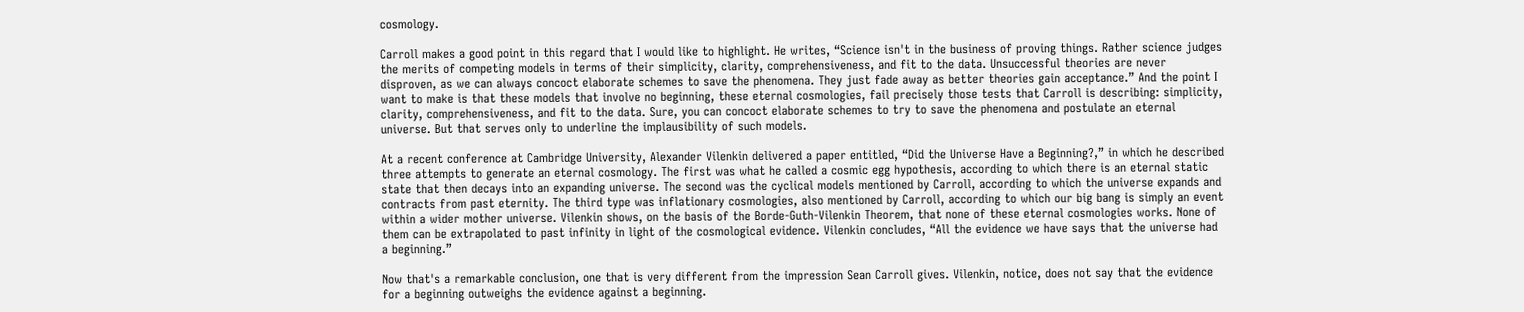cosmology.

Carroll makes a good point in this regard that I would like to highlight. He writes, “Science isn't in the business of proving things. Rather science judges the merits of competing models in terms of their simplicity, clarity, comprehensiveness, and fit to the data. Unsuccessful theories are never disproven, as we can always concoct elaborate schemes to save the phenomena. They just fade away as better theories gain acceptance.” And the point I want to make is that these models that involve no beginning, these eternal cosmologies, fail precisely those tests that Carroll is describing: simplicity, clarity, comprehensiveness, and fit to the data. Sure, you can concoct elaborate schemes to try to save the phenomena and postulate an eternal universe. But that serves only to underline the implausibility of such models.

At a recent conference at Cambridge University, Alexander Vilenkin delivered a paper entitled, “Did the Universe Have a Beginning?,” in which he described three attempts to generate an eternal cosmology. The first was what he called a cosmic egg hypothesis, according to which there is an eternal static state that then decays into an expanding universe. The second was the cyclical models mentioned by Carroll, according to which the universe expands and contracts from past eternity. The third type was inflationary cosmologies, also mentioned by Carroll, according to which our big bang is simply an event within a wider mother universe. Vilenkin shows, on the basis of the Borde-Guth-Vilenkin Theorem, that none of these eternal cosmologies works. None of them can be extrapolated to past infinity in light of the cosmological evidence. Vilenkin concludes, “All the evidence we have says that the universe had a beginning.”

Now that's a remarkable conclusion, one that is very different from the impression Sean Carroll gives. Vilenkin, notice, does not say that the evidence for a beginning outweighs the evidence against a beginning.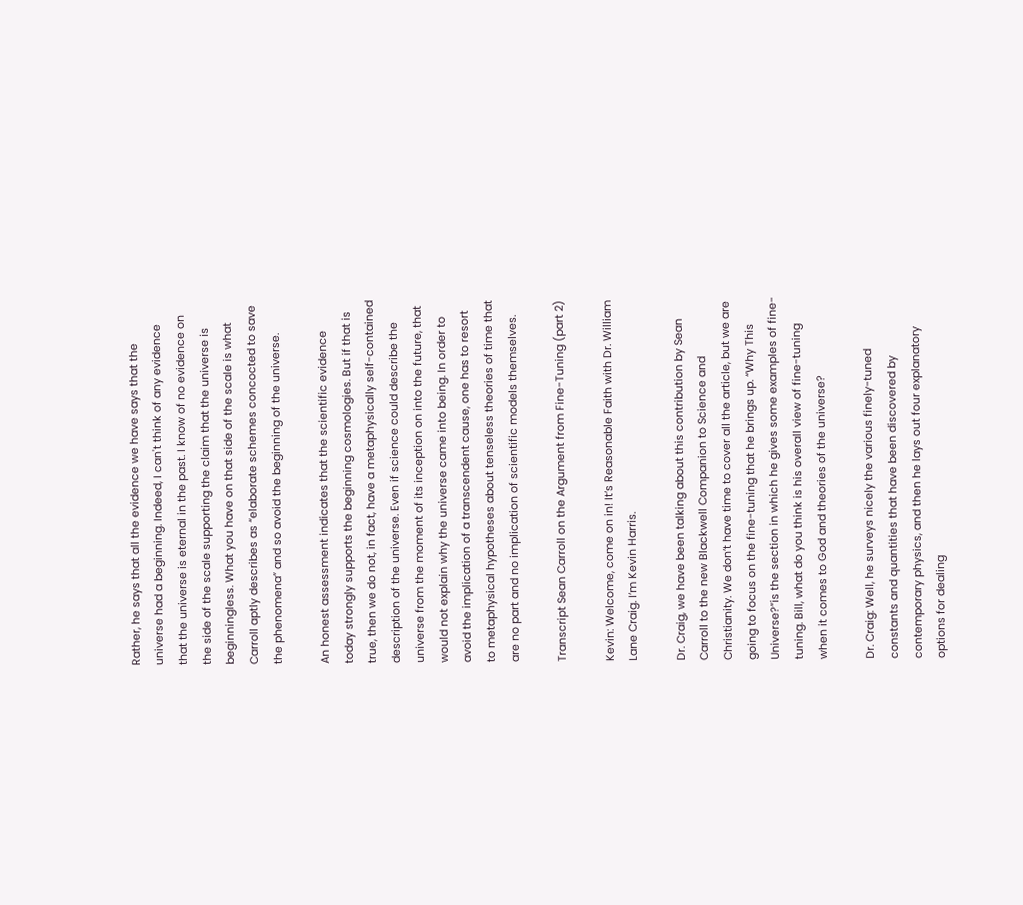Rather, he says that all the evidence we have says that the universe had a beginning. Indeed, I can't think of any evidence that the universe is eternal in the past. I know of no evidence on the side of the scale supporting the claim that the universe is beginningless. What you have on that side of the scale is what Carroll aptly describes as “elaborate schemes concocted to save the phenomena” and so avoid the beginning of the universe.

An honest assessment indicates that the scientific evidence today strongly supports the beginning cosmologies. But if that is true, then we do not, in fact, have a metaphysically self-contained description of the universe. Even if science could describe the universe from the moment of its inception on into the future, that would not explain why the universe came into being. In order to avoid the implication of a transcendent cause, one has to resort to metaphysical hypotheses about tenseless theories of time that are no part and no implication of scientific models themselves.

Transcript Sean Carroll on the Argument from Fine-Tuning (part 2)

Kevin: Welcome, come on in! It’s Reasonable Faith with Dr. William Lane Craig. I’m Kevin Harris.

Dr. Craig, we have been talking about this contribution by Sean Carroll to the new Blackwell Companion to Science and Christianity. We don’t have time to cover all the article, but we are going to focus on the fine-tuning that he brings up. “Why This Universe?”is the section in which he gives some examples of fine-tuning. Bill, what do you think is his overall view of fine-tuning when it comes to God and theories of the universe?

Dr. Craig: Well, he surveys nicely the various finely-tuned constants and quantities that have been discovered by contemporary physics, and then he lays out four explanatory options for dealing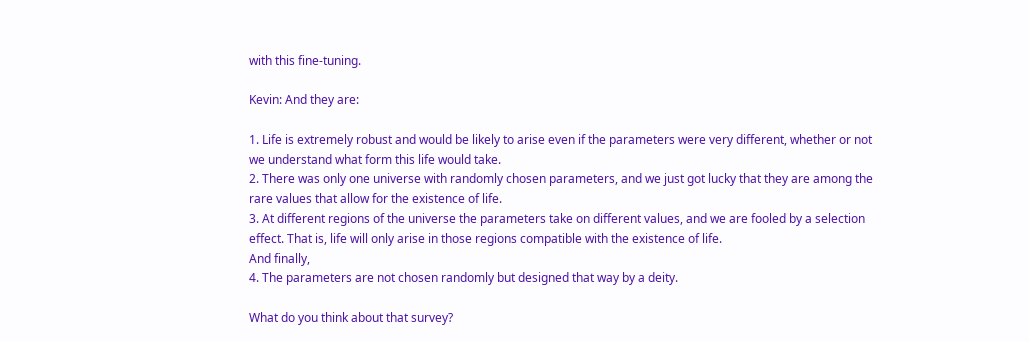with this fine-tuning.

Kevin: And they are:

1. Life is extremely robust and would be likely to arise even if the parameters were very different, whether or not we understand what form this life would take.
2. There was only one universe with randomly chosen parameters, and we just got lucky that they are among the rare values that allow for the existence of life.
3. At different regions of the universe the parameters take on different values, and we are fooled by a selection effect. That is, life will only arise in those regions compatible with the existence of life.
And finally,
4. The parameters are not chosen randomly but designed that way by a deity.

What do you think about that survey?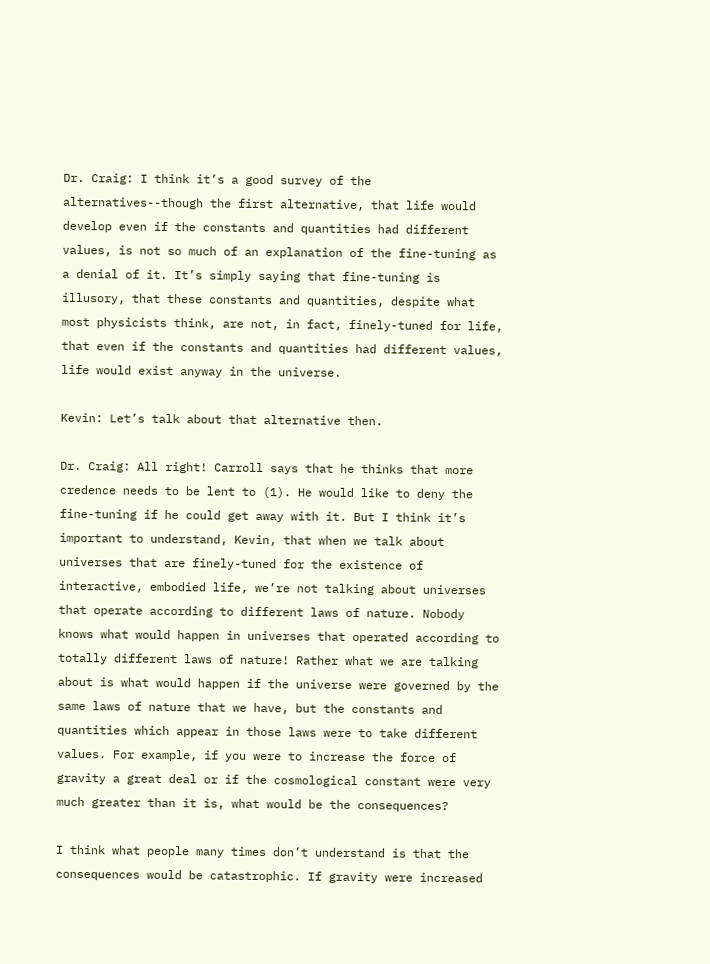Dr. Craig: I think it’s a good survey of the alternatives--though the first alternative, that life would develop even if the constants and quantities had different values, is not so much of an explanation of the fine-tuning as a denial of it. It’s simply saying that fine-tuning is illusory, that these constants and quantities, despite what most physicists think, are not, in fact, finely-tuned for life, that even if the constants and quantities had different values, life would exist anyway in the universe.

Kevin: Let’s talk about that alternative then.

Dr. Craig: All right! Carroll says that he thinks that more credence needs to be lent to (1). He would like to deny the fine-tuning if he could get away with it. But I think it’s important to understand, Kevin, that when we talk about universes that are finely-tuned for the existence of interactive, embodied life, we’re not talking about universes that operate according to different laws of nature. Nobody knows what would happen in universes that operated according to totally different laws of nature! Rather what we are talking about is what would happen if the universe were governed by the same laws of nature that we have, but the constants and quantities which appear in those laws were to take different values. For example, if you were to increase the force of gravity a great deal or if the cosmological constant were very much greater than it is, what would be the consequences?

I think what people many times don’t understand is that the consequences would be catastrophic. If gravity were increased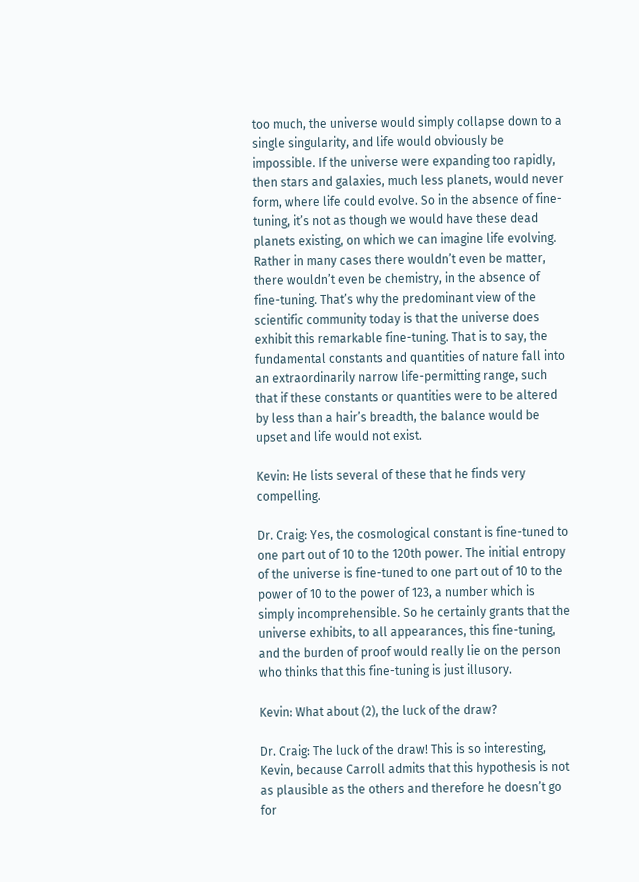too much, the universe would simply collapse down to a single singularity, and life would obviously be impossible. If the universe were expanding too rapidly, then stars and galaxies, much less planets, would never form, where life could evolve. So in the absence of fine-tuning, it’s not as though we would have these dead planets existing, on which we can imagine life evolving. Rather in many cases there wouldn’t even be matter, there wouldn’t even be chemistry, in the absence of fine-tuning. That’s why the predominant view of the scientific community today is that the universe does exhibit this remarkable fine-tuning. That is to say, the fundamental constants and quantities of nature fall into an extraordinarily narrow life-permitting range, such that if these constants or quantities were to be altered by less than a hair’s breadth, the balance would be upset and life would not exist.

Kevin: He lists several of these that he finds very compelling.

Dr. Craig: Yes, the cosmological constant is fine-tuned to one part out of 10 to the 120th power. The initial entropy of the universe is fine-tuned to one part out of 10 to the power of 10 to the power of 123, a number which is simply incomprehensible. So he certainly grants that the universe exhibits, to all appearances, this fine-tuning, and the burden of proof would really lie on the person who thinks that this fine-tuning is just illusory.

Kevin: What about (2), the luck of the draw?

Dr. Craig: The luck of the draw! This is so interesting, Kevin, because Carroll admits that this hypothesis is not as plausible as the others and therefore he doesn’t go for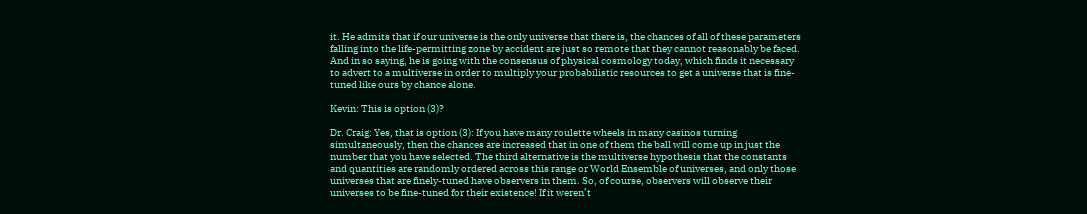it. He admits that if our universe is the only universe that there is, the chances of all of these parameters falling into the life-permitting zone by accident are just so remote that they cannot reasonably be faced. And in so saying, he is going with the consensus of physical cosmology today, which finds it necessary to advert to a multiverse in order to multiply your probabilistic resources to get a universe that is fine-tuned like ours by chance alone.

Kevin: This is option (3)?

Dr. Craig: Yes, that is option (3): If you have many roulette wheels in many casinos turning simultaneously, then the chances are increased that in one of them the ball will come up in just the number that you have selected. The third alternative is the multiverse hypothesis that the constants and quantities are randomly ordered across this range or World Ensemble of universes, and only those universes that are finely-tuned have observers in them. So, of course, observers will observe their universes to be fine-tuned for their existence! If it weren’t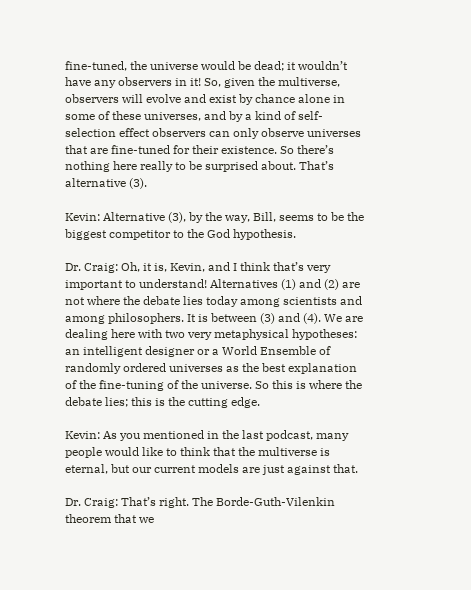fine-tuned, the universe would be dead; it wouldn’t have any observers in it! So, given the multiverse, observers will evolve and exist by chance alone in some of these universes, and by a kind of self-selection effect observers can only observe universes that are fine-tuned for their existence. So there’s nothing here really to be surprised about. That’s alternative (3).

Kevin: Alternative (3), by the way, Bill, seems to be the biggest competitor to the God hypothesis.

Dr. Craig: Oh, it is, Kevin, and I think that’s very important to understand! Alternatives (1) and (2) are not where the debate lies today among scientists and among philosophers. It is between (3) and (4). We are dealing here with two very metaphysical hypotheses: an intelligent designer or a World Ensemble of randomly ordered universes as the best explanation of the fine-tuning of the universe. So this is where the debate lies; this is the cutting edge.

Kevin: As you mentioned in the last podcast, many people would like to think that the multiverse is eternal, but our current models are just against that.

Dr. Craig: That’s right. The Borde-Guth-Vilenkin theorem that we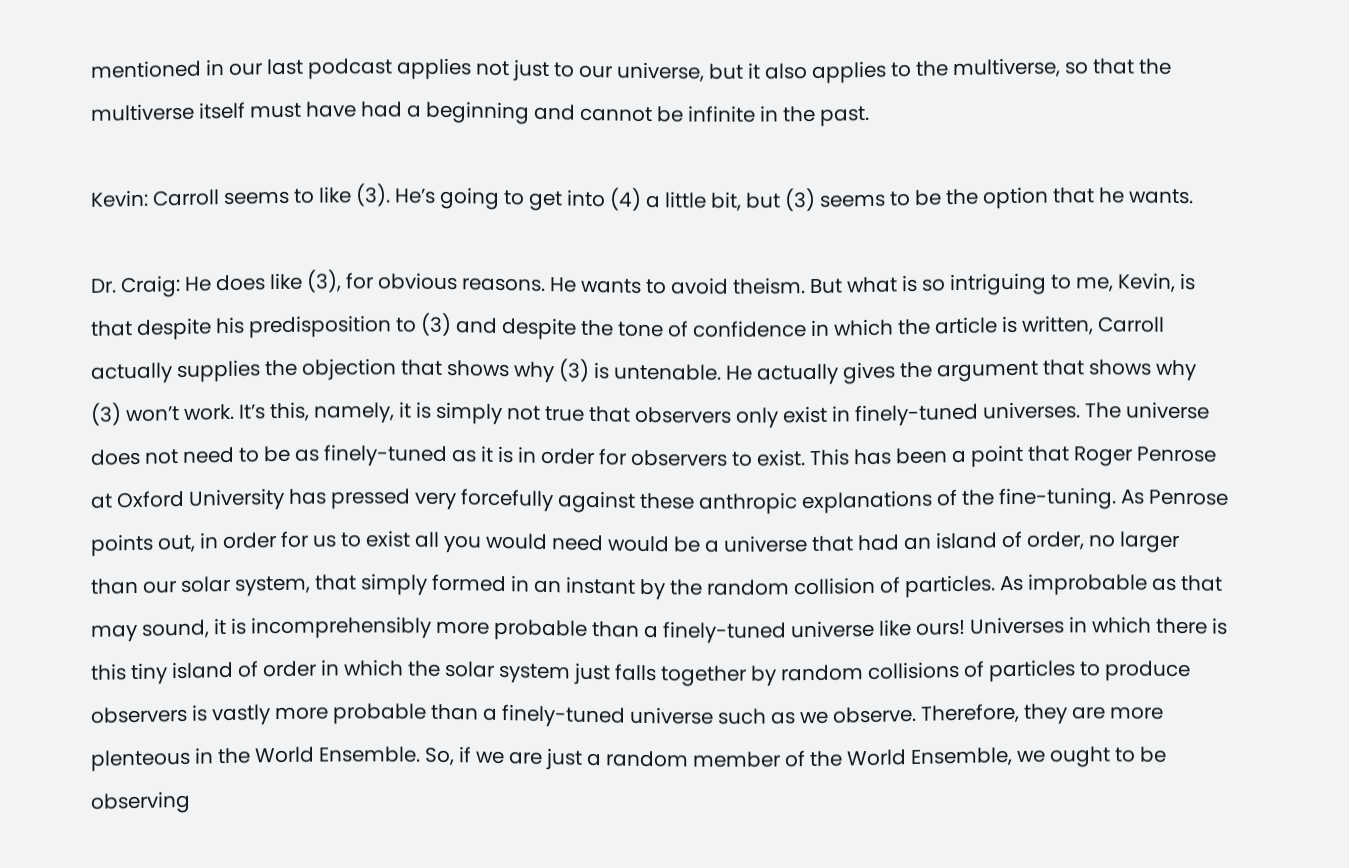mentioned in our last podcast applies not just to our universe, but it also applies to the multiverse, so that the multiverse itself must have had a beginning and cannot be infinite in the past.

Kevin: Carroll seems to like (3). He’s going to get into (4) a little bit, but (3) seems to be the option that he wants.

Dr. Craig: He does like (3), for obvious reasons. He wants to avoid theism. But what is so intriguing to me, Kevin, is that despite his predisposition to (3) and despite the tone of confidence in which the article is written, Carroll actually supplies the objection that shows why (3) is untenable. He actually gives the argument that shows why (3) won’t work. It’s this, namely, it is simply not true that observers only exist in finely-tuned universes. The universe does not need to be as finely-tuned as it is in order for observers to exist. This has been a point that Roger Penrose at Oxford University has pressed very forcefully against these anthropic explanations of the fine-tuning. As Penrose points out, in order for us to exist all you would need would be a universe that had an island of order, no larger than our solar system, that simply formed in an instant by the random collision of particles. As improbable as that may sound, it is incomprehensibly more probable than a finely-tuned universe like ours! Universes in which there is this tiny island of order in which the solar system just falls together by random collisions of particles to produce observers is vastly more probable than a finely-tuned universe such as we observe. Therefore, they are more plenteous in the World Ensemble. So, if we are just a random member of the World Ensemble, we ought to be observing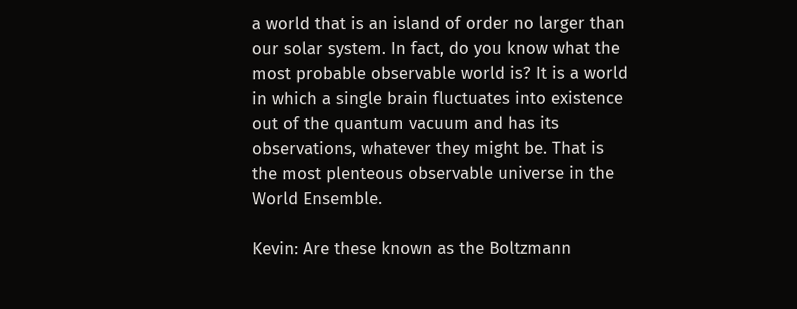a world that is an island of order no larger than our solar system. In fact, do you know what the most probable observable world is? It is a world in which a single brain fluctuates into existence out of the quantum vacuum and has its observations, whatever they might be. That is the most plenteous observable universe in the World Ensemble.

Kevin: Are these known as the Boltzmann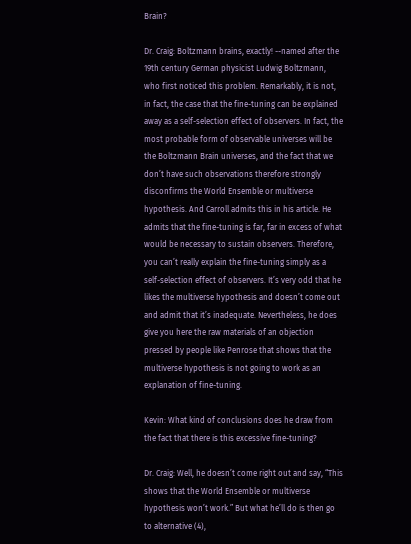Brain?

Dr. Craig: Boltzmann brains, exactly! --named after the 19th century German physicist Ludwig Boltzmann, who first noticed this problem. Remarkably, it is not, in fact, the case that the fine-tuning can be explained away as a self-selection effect of observers. In fact, the most probable form of observable universes will be the Boltzmann Brain universes, and the fact that we don’t have such observations therefore strongly disconfirms the World Ensemble or multiverse hypothesis. And Carroll admits this in his article. He admits that the fine-tuning is far, far in excess of what would be necessary to sustain observers. Therefore, you can’t really explain the fine-tuning simply as a self-selection effect of observers. It’s very odd that he likes the multiverse hypothesis and doesn’t come out and admit that it’s inadequate. Nevertheless, he does give you here the raw materials of an objection pressed by people like Penrose that shows that the multiverse hypothesis is not going to work as an explanation of fine-tuning.

Kevin: What kind of conclusions does he draw from the fact that there is this excessive fine-tuning?

Dr. Craig: Well, he doesn’t come right out and say, “This shows that the World Ensemble or multiverse hypothesis won’t work.” But what he’ll do is then go to alternative (4),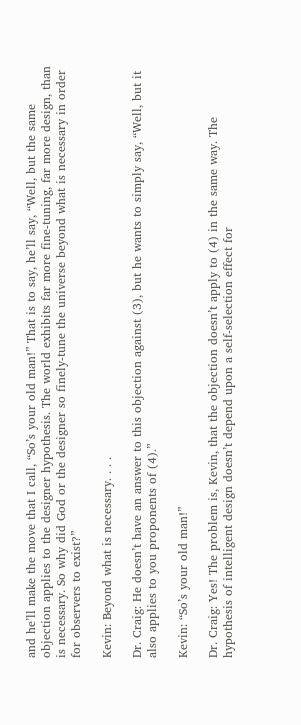and he’ll make the move that I call, “So’s your old man!” That is to say, he’ll say, “Well, but the same objection applies to the designer hypothesis. The world exhibits far more fine-tuning, far more design, than is necessary. So why did God or the designer so finely-tune the universe beyond what is necessary in order for observers to exist?”

Kevin: Beyond what is necessary. . . .

Dr. Craig: He doesn’t have an answer to this objection against (3), but he wants to simply say, “Well, but it also applies to you proponents of (4).”

Kevin: “So’s your old man!”

Dr. Craig: Yes! The problem is, Kevin, that the objection doesn’t apply to (4) in the same way. The hypothesis of intelligent design doesn’t depend upon a self-selection effect for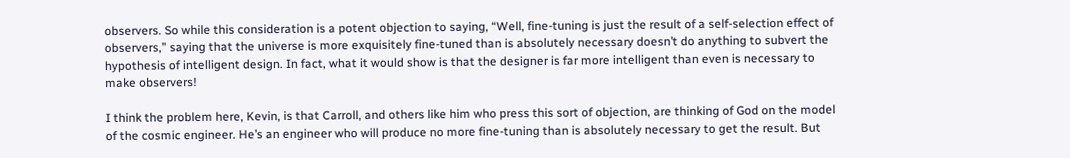observers. So while this consideration is a potent objection to saying, “Well, fine-tuning is just the result of a self-selection effect of observers,” saying that the universe is more exquisitely fine-tuned than is absolutely necessary doesn’t do anything to subvert the hypothesis of intelligent design. In fact, what it would show is that the designer is far more intelligent than even is necessary to make observers!

I think the problem here, Kevin, is that Carroll, and others like him who press this sort of objection, are thinking of God on the model of the cosmic engineer. He’s an engineer who will produce no more fine-tuning than is absolutely necessary to get the result. But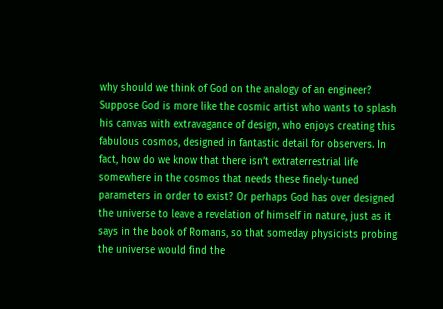why should we think of God on the analogy of an engineer? Suppose God is more like the cosmic artist who wants to splash his canvas with extravagance of design, who enjoys creating this fabulous cosmos, designed in fantastic detail for observers. In fact, how do we know that there isn’t extraterrestrial life somewhere in the cosmos that needs these finely-tuned parameters in order to exist? Or perhaps God has over designed the universe to leave a revelation of himself in nature, just as it says in the book of Romans, so that someday physicists probing the universe would find the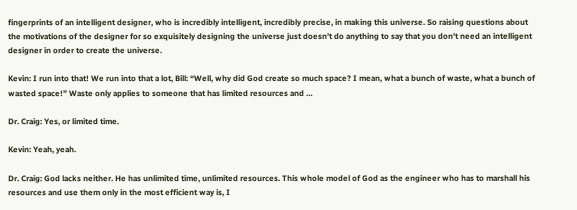fingerprints of an intelligent designer, who is incredibly intelligent, incredibly precise, in making this universe. So raising questions about the motivations of the designer for so exquisitely designing the universe just doesn’t do anything to say that you don’t need an intelligent designer in order to create the universe.

Kevin: I run into that! We run into that a lot, Bill: “Well, why did God create so much space? I mean, what a bunch of waste, what a bunch of wasted space!” Waste only applies to someone that has limited resources and …

Dr. Craig: Yes, or limited time.

Kevin: Yeah, yeah.

Dr. Craig: God lacks neither. He has unlimited time, unlimited resources. This whole model of God as the engineer who has to marshall his resources and use them only in the most efficient way is, I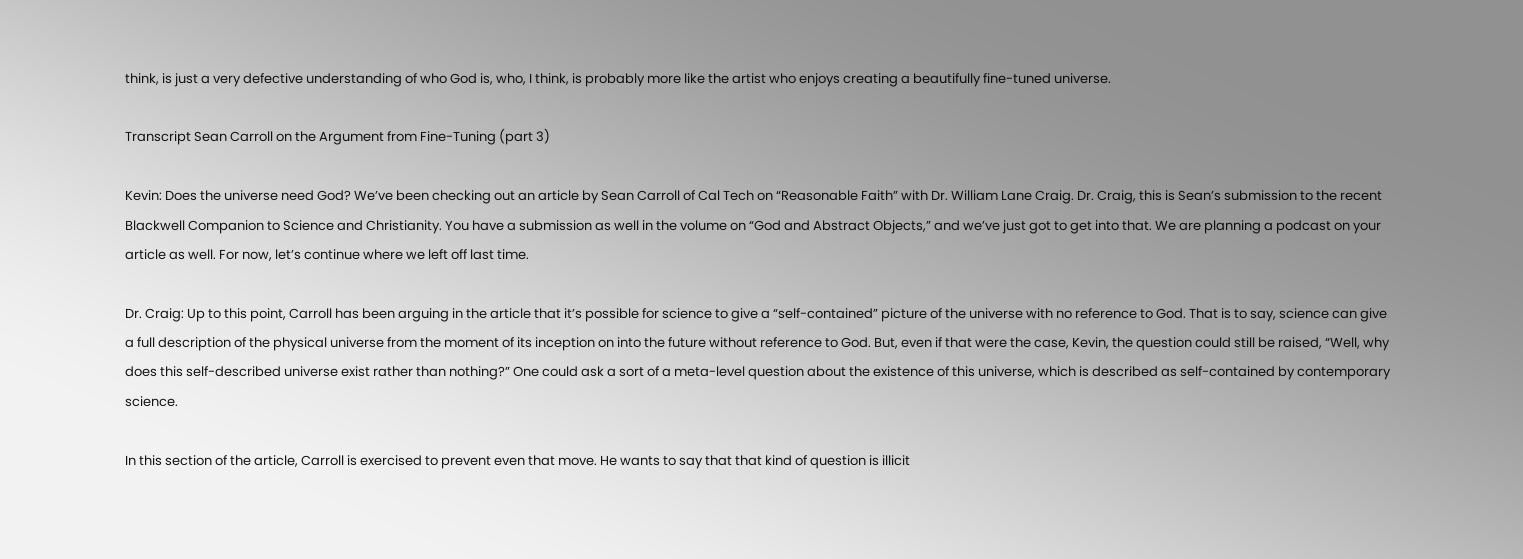think, is just a very defective understanding of who God is, who, I think, is probably more like the artist who enjoys creating a beautifully fine-tuned universe.

Transcript Sean Carroll on the Argument from Fine-Tuning (part 3)

Kevin: Does the universe need God? We’ve been checking out an article by Sean Carroll of Cal Tech on “Reasonable Faith” with Dr. William Lane Craig. Dr. Craig, this is Sean’s submission to the recent Blackwell Companion to Science and Christianity. You have a submission as well in the volume on “God and Abstract Objects,” and we’ve just got to get into that. We are planning a podcast on your article as well. For now, let’s continue where we left off last time.

Dr. Craig: Up to this point, Carroll has been arguing in the article that it’s possible for science to give a “self-contained” picture of the universe with no reference to God. That is to say, science can give a full description of the physical universe from the moment of its inception on into the future without reference to God. But, even if that were the case, Kevin, the question could still be raised, “Well, why does this self-described universe exist rather than nothing?” One could ask a sort of a meta-level question about the existence of this universe, which is described as self-contained by contemporary science.

In this section of the article, Carroll is exercised to prevent even that move. He wants to say that that kind of question is illicit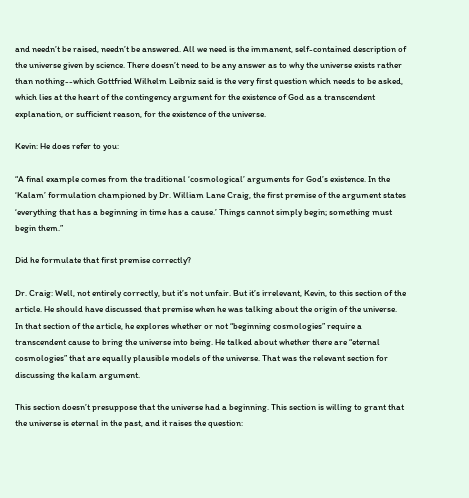and needn’t be raised, needn’t be answered. All we need is the immanent, self-contained description of the universe given by science. There doesn’t need to be any answer as to why the universe exists rather than nothing--which Gottfried Wilhelm Leibniz said is the very first question which needs to be asked, which lies at the heart of the contingency argument for the existence of God as a transcendent explanation, or sufficient reason, for the existence of the universe.

Kevin: He does refer to you:

“A final example comes from the traditional ‘cosmological’ arguments for God’s existence. In the ‘Kalam’ formulation championed by Dr. William Lane Craig, the first premise of the argument states ‘everything that has a beginning in time has a cause.’ Things cannot simply begin; something must begin them.”

Did he formulate that first premise correctly?

Dr. Craig: Well, not entirely correctly, but it’s not unfair. But it’s irrelevant, Kevin, to this section of the article. He should have discussed that premise when he was talking about the origin of the universe. In that section of the article, he explores whether or not “beginning cosmologies” require a transcendent cause to bring the universe into being. He talked about whether there are “eternal cosmologies” that are equally plausible models of the universe. That was the relevant section for discussing the kalam argument.

This section doesn’t presuppose that the universe had a beginning. This section is willing to grant that the universe is eternal in the past, and it raises the question: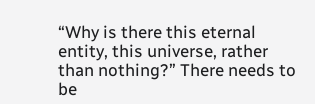“Why is there this eternal entity, this universe, rather than nothing?” There needs to be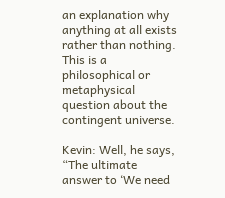an explanation why anything at all exists rather than nothing. This is a philosophical or metaphysical question about the contingent universe.

Kevin: Well, he says, “The ultimate answer to ‘We need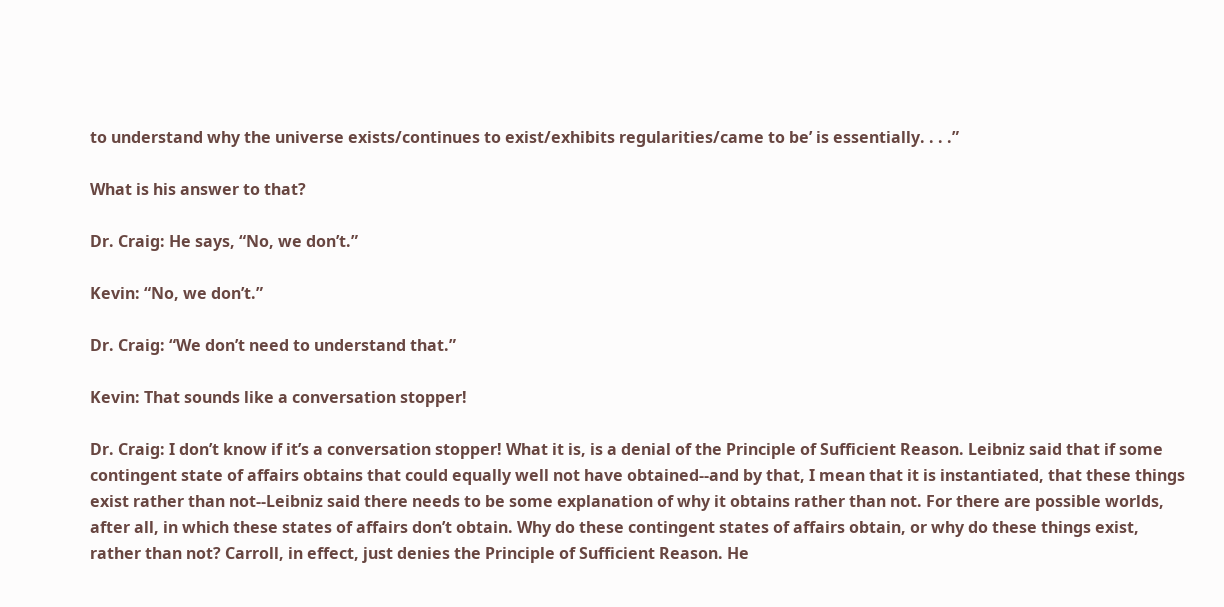to understand why the universe exists/continues to exist/exhibits regularities/came to be’ is essentially. . . .”

What is his answer to that?

Dr. Craig: He says, “No, we don’t.”

Kevin: “No, we don’t.”

Dr. Craig: “We don’t need to understand that.”

Kevin: That sounds like a conversation stopper!

Dr. Craig: I don’t know if it’s a conversation stopper! What it is, is a denial of the Principle of Sufficient Reason. Leibniz said that if some contingent state of affairs obtains that could equally well not have obtained--and by that, I mean that it is instantiated, that these things exist rather than not--Leibniz said there needs to be some explanation of why it obtains rather than not. For there are possible worlds, after all, in which these states of affairs don’t obtain. Why do these contingent states of affairs obtain, or why do these things exist, rather than not? Carroll, in effect, just denies the Principle of Sufficient Reason. He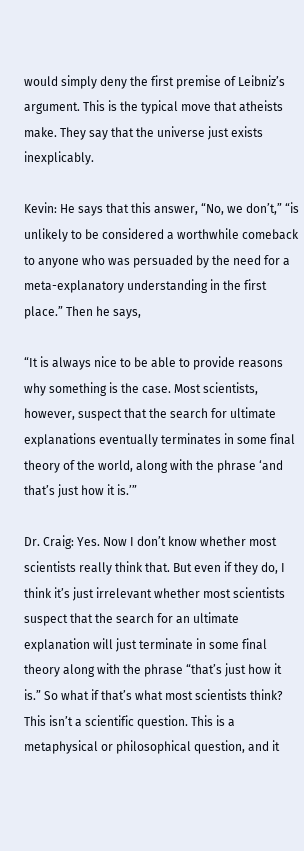would simply deny the first premise of Leibniz’s argument. This is the typical move that atheists make. They say that the universe just exists inexplicably.

Kevin: He says that this answer, “No, we don’t,” “is unlikely to be considered a worthwhile comeback to anyone who was persuaded by the need for a meta-explanatory understanding in the first place.” Then he says,

“It is always nice to be able to provide reasons why something is the case. Most scientists, however, suspect that the search for ultimate explanations eventually terminates in some final theory of the world, along with the phrase ‘and that’s just how it is.’”

Dr. Craig: Yes. Now I don’t know whether most scientists really think that. But even if they do, I think it’s just irrelevant whether most scientists suspect that the search for an ultimate explanation will just terminate in some final theory along with the phrase “that’s just how it is.” So what if that’s what most scientists think? This isn’t a scientific question. This is a metaphysical or philosophical question, and it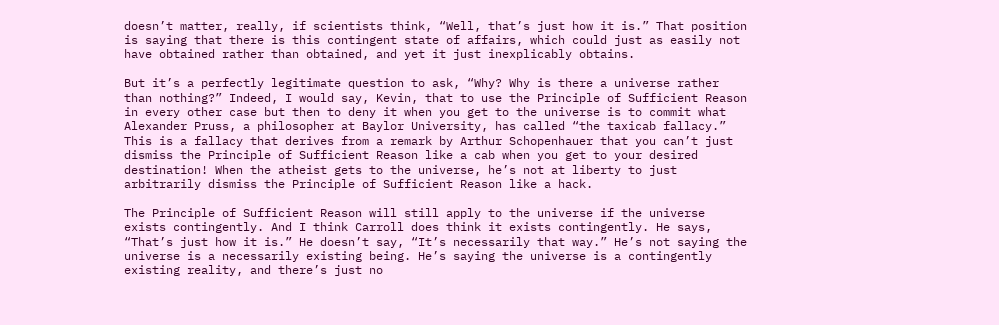doesn’t matter, really, if scientists think, “Well, that’s just how it is.” That position is saying that there is this contingent state of affairs, which could just as easily not have obtained rather than obtained, and yet it just inexplicably obtains.

But it’s a perfectly legitimate question to ask, “Why? Why is there a universe rather than nothing?” Indeed, I would say, Kevin, that to use the Principle of Sufficient Reason in every other case but then to deny it when you get to the universe is to commit what Alexander Pruss, a philosopher at Baylor University, has called “the taxicab fallacy.” This is a fallacy that derives from a remark by Arthur Schopenhauer that you can’t just dismiss the Principle of Sufficient Reason like a cab when you get to your desired destination! When the atheist gets to the universe, he’s not at liberty to just arbitrarily dismiss the Principle of Sufficient Reason like a hack.

The Principle of Sufficient Reason will still apply to the universe if the universe exists contingently. And I think Carroll does think it exists contingently. He says, “That’s just how it is.” He doesn’t say, “It’s necessarily that way.” He’s not saying the universe is a necessarily existing being. He’s saying the universe is a contingently existing reality, and there’s just no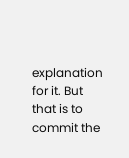explanation for it. But that is to commit the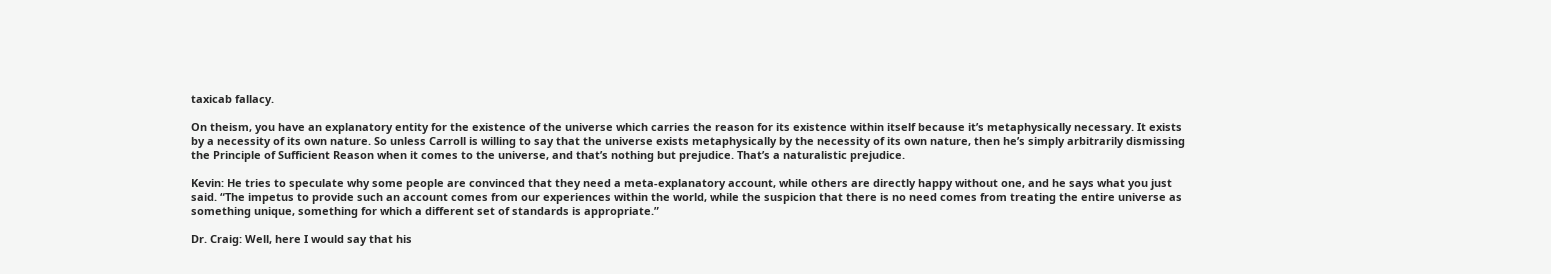taxicab fallacy.

On theism, you have an explanatory entity for the existence of the universe which carries the reason for its existence within itself because it’s metaphysically necessary. It exists by a necessity of its own nature. So unless Carroll is willing to say that the universe exists metaphysically by the necessity of its own nature, then he’s simply arbitrarily dismissing the Principle of Sufficient Reason when it comes to the universe, and that’s nothing but prejudice. That’s a naturalistic prejudice.

Kevin: He tries to speculate why some people are convinced that they need a meta-explanatory account, while others are directly happy without one, and he says what you just said. “The impetus to provide such an account comes from our experiences within the world, while the suspicion that there is no need comes from treating the entire universe as something unique, something for which a different set of standards is appropriate.”

Dr. Craig: Well, here I would say that his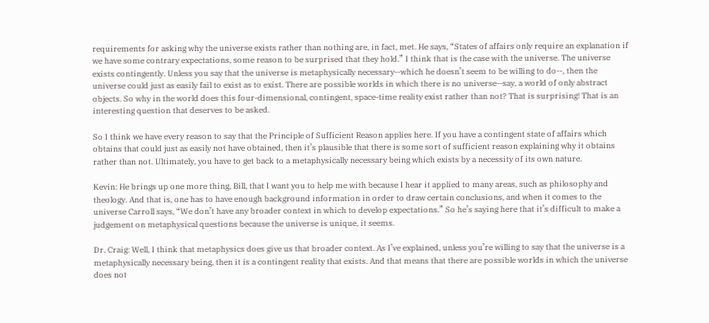requirements for asking why the universe exists rather than nothing are, in fact, met. He says, “States of affairs only require an explanation if we have some contrary expectations, some reason to be surprised that they hold.” I think that is the case with the universe. The universe exists contingently. Unless you say that the universe is metaphysically necessary--which he doesn’t seem to be willing to do--, then the universe could just as easily fail to exist as to exist. There are possible worlds in which there is no universe--say, a world of only abstract objects. So why in the world does this four-dimensional, contingent, space-time reality exist rather than not? That is surprising! That is an interesting question that deserves to be asked.

So I think we have every reason to say that the Principle of Sufficient Reason applies here. If you have a contingent state of affairs which obtains that could just as easily not have obtained, then it’s plausible that there is some sort of sufficient reason explaining why it obtains rather than not. Ultimately, you have to get back to a metaphysically necessary being which exists by a necessity of its own nature.

Kevin: He brings up one more thing, Bill, that I want you to help me with because I hear it applied to many areas, such as philosophy and theology. And that is, one has to have enough background information in order to draw certain conclusions, and when it comes to the universe Carroll says, “We don’t have any broader context in which to develop expectations.” So he’s saying here that it’s difficult to make a judgement on metaphysical questions because the universe is unique, it seems.

Dr. Craig: Well, I think that metaphysics does give us that broader context. As I’ve explained, unless you’re willing to say that the universe is a metaphysically necessary being, then it is a contingent reality that exists. And that means that there are possible worlds in which the universe does not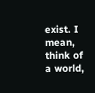exist. I mean, think of a world,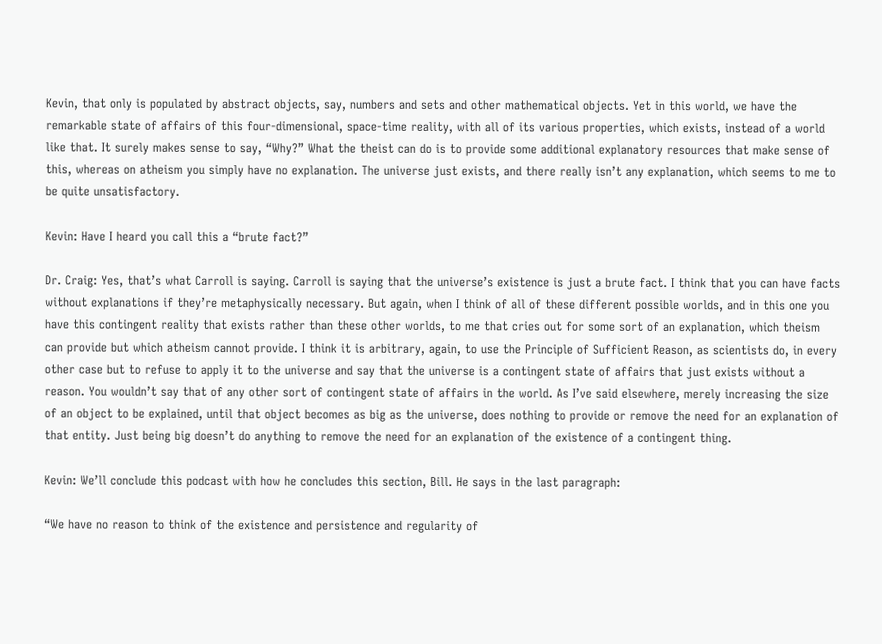Kevin, that only is populated by abstract objects, say, numbers and sets and other mathematical objects. Yet in this world, we have the remarkable state of affairs of this four-dimensional, space-time reality, with all of its various properties, which exists, instead of a world like that. It surely makes sense to say, “Why?” What the theist can do is to provide some additional explanatory resources that make sense of this, whereas on atheism you simply have no explanation. The universe just exists, and there really isn’t any explanation, which seems to me to be quite unsatisfactory.

Kevin: Have I heard you call this a “brute fact?”

Dr. Craig: Yes, that’s what Carroll is saying. Carroll is saying that the universe’s existence is just a brute fact. I think that you can have facts without explanations if they’re metaphysically necessary. But again, when I think of all of these different possible worlds, and in this one you have this contingent reality that exists rather than these other worlds, to me that cries out for some sort of an explanation, which theism can provide but which atheism cannot provide. I think it is arbitrary, again, to use the Principle of Sufficient Reason, as scientists do, in every other case but to refuse to apply it to the universe and say that the universe is a contingent state of affairs that just exists without a reason. You wouldn’t say that of any other sort of contingent state of affairs in the world. As I’ve said elsewhere, merely increasing the size of an object to be explained, until that object becomes as big as the universe, does nothing to provide or remove the need for an explanation of that entity. Just being big doesn’t do anything to remove the need for an explanation of the existence of a contingent thing.

Kevin: We’ll conclude this podcast with how he concludes this section, Bill. He says in the last paragraph:

“We have no reason to think of the existence and persistence and regularity of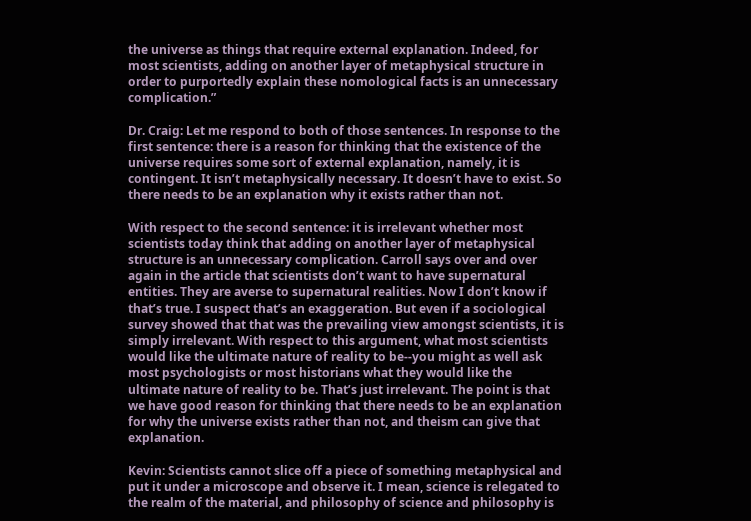the universe as things that require external explanation. Indeed, for most scientists, adding on another layer of metaphysical structure in order to purportedly explain these nomological facts is an unnecessary complication.”

Dr. Craig: Let me respond to both of those sentences. In response to the first sentence: there is a reason for thinking that the existence of the universe requires some sort of external explanation, namely, it is contingent. It isn’t metaphysically necessary. It doesn’t have to exist. So there needs to be an explanation why it exists rather than not.

With respect to the second sentence: it is irrelevant whether most scientists today think that adding on another layer of metaphysical structure is an unnecessary complication. Carroll says over and over again in the article that scientists don’t want to have supernatural entities. They are averse to supernatural realities. Now I don’t know if that’s true. I suspect that’s an exaggeration. But even if a sociological survey showed that that was the prevailing view amongst scientists, it is simply irrelevant. With respect to this argument, what most scientists would like the ultimate nature of reality to be--you might as well ask most psychologists or most historians what they would like the ultimate nature of reality to be. That’s just irrelevant. The point is that we have good reason for thinking that there needs to be an explanation for why the universe exists rather than not, and theism can give that explanation.

Kevin: Scientists cannot slice off a piece of something metaphysical and put it under a microscope and observe it. I mean, science is relegated to the realm of the material, and philosophy of science and philosophy is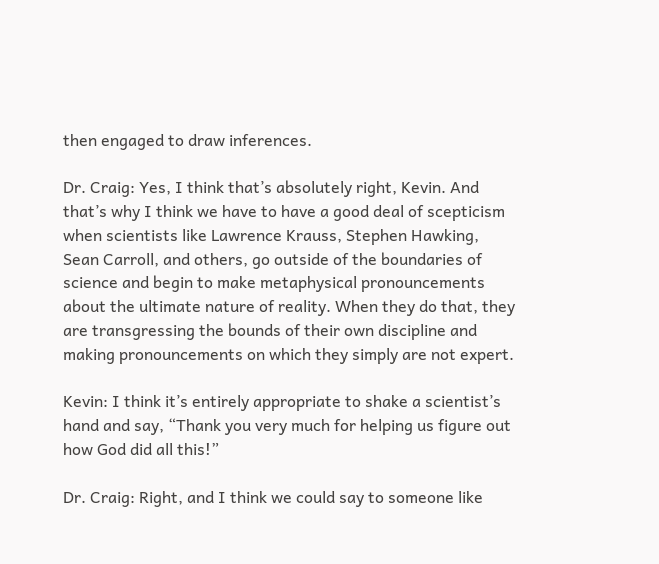then engaged to draw inferences.

Dr. Craig: Yes, I think that’s absolutely right, Kevin. And that’s why I think we have to have a good deal of scepticism when scientists like Lawrence Krauss, Stephen Hawking, Sean Carroll, and others, go outside of the boundaries of science and begin to make metaphysical pronouncements about the ultimate nature of reality. When they do that, they are transgressing the bounds of their own discipline and making pronouncements on which they simply are not expert.

Kevin: I think it’s entirely appropriate to shake a scientist’s hand and say, “Thank you very much for helping us figure out how God did all this!”

Dr. Craig: Right, and I think we could say to someone like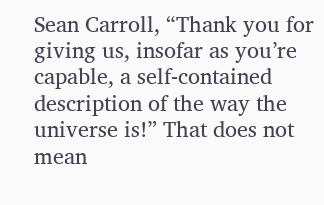Sean Carroll, “Thank you for giving us, insofar as you’re capable, a self-contained description of the way the universe is!” That does not mean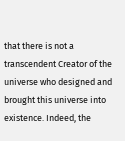that there is not a transcendent Creator of the universe who designed and brought this universe into existence. Indeed, the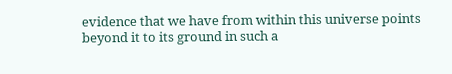evidence that we have from within this universe points beyond it to its ground in such a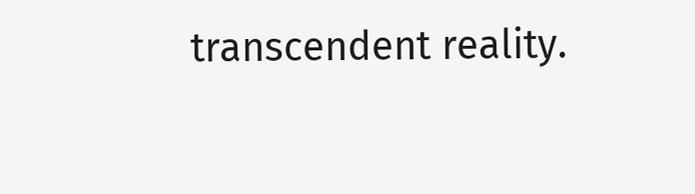transcendent reality.